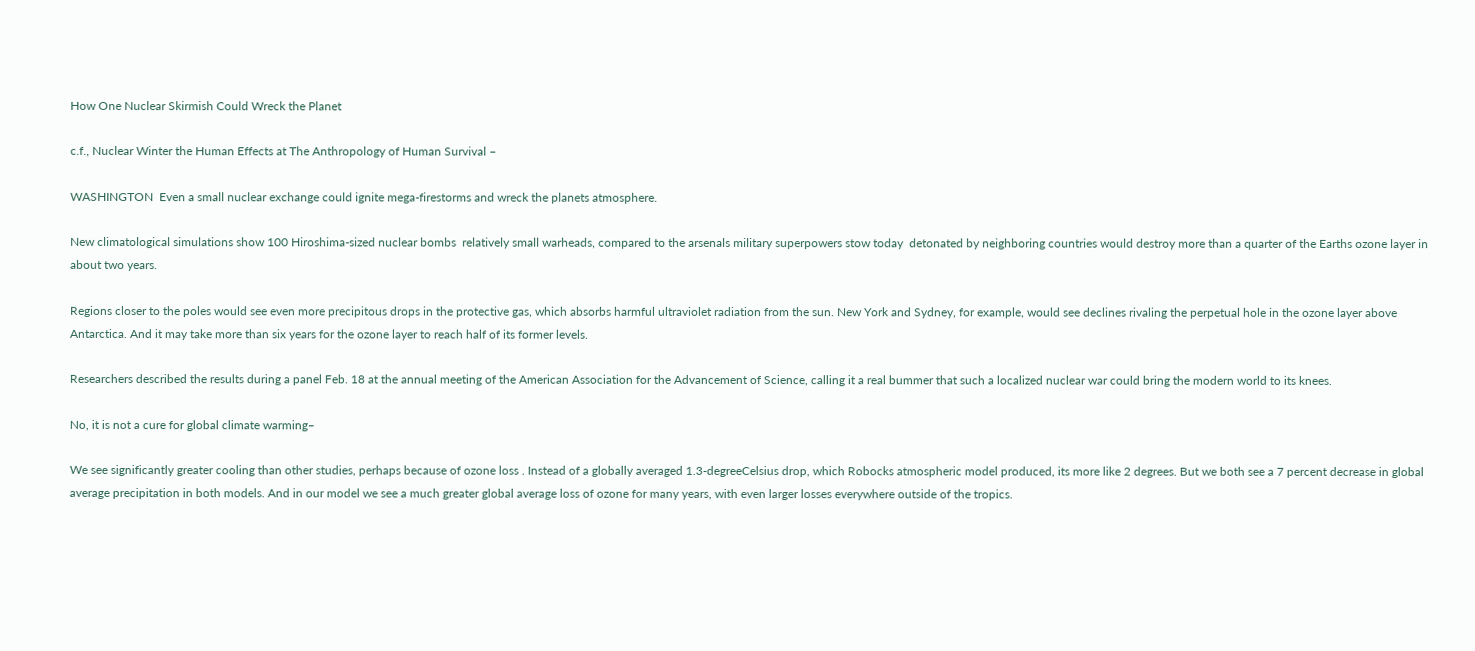How One Nuclear Skirmish Could Wreck the Planet

c.f., Nuclear Winter the Human Effects at The Anthropology of Human Survival –

WASHINGTON  Even a small nuclear exchange could ignite mega-firestorms and wreck the planets atmosphere.

New climatological simulations show 100 Hiroshima-sized nuclear bombs  relatively small warheads, compared to the arsenals military superpowers stow today  detonated by neighboring countries would destroy more than a quarter of the Earths ozone layer in about two years.

Regions closer to the poles would see even more precipitous drops in the protective gas, which absorbs harmful ultraviolet radiation from the sun. New York and Sydney, for example, would see declines rivaling the perpetual hole in the ozone layer above Antarctica. And it may take more than six years for the ozone layer to reach half of its former levels.

Researchers described the results during a panel Feb. 18 at the annual meeting of the American Association for the Advancement of Science, calling it a real bummer that such a localized nuclear war could bring the modern world to its knees.

No, it is not a cure for global climate warming–

We see significantly greater cooling than other studies, perhaps because of ozone loss . Instead of a globally averaged 1.3-degreeCelsius drop, which Robocks atmospheric model produced, its more like 2 degrees. But we both see a 7 percent decrease in global average precipitation in both models. And in our model we see a much greater global average loss of ozone for many years, with even larger losses everywhere outside of the tropics.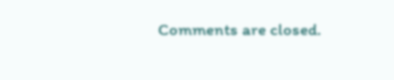Comments are closed.